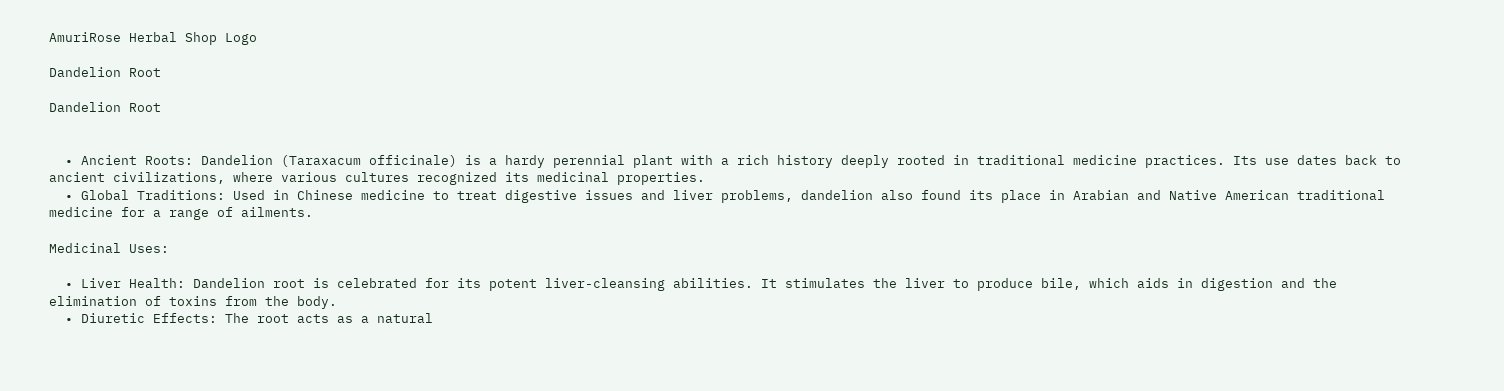AmuriRose Herbal Shop Logo

Dandelion Root

Dandelion Root


  • Ancient Roots: Dandelion (Taraxacum officinale) is a hardy perennial plant with a rich history deeply rooted in traditional medicine practices. Its use dates back to ancient civilizations, where various cultures recognized its medicinal properties.
  • Global Traditions: Used in Chinese medicine to treat digestive issues and liver problems, dandelion also found its place in Arabian and Native American traditional medicine for a range of ailments.

Medicinal Uses:

  • Liver Health: Dandelion root is celebrated for its potent liver-cleansing abilities. It stimulates the liver to produce bile, which aids in digestion and the elimination of toxins from the body.
  • Diuretic Effects: The root acts as a natural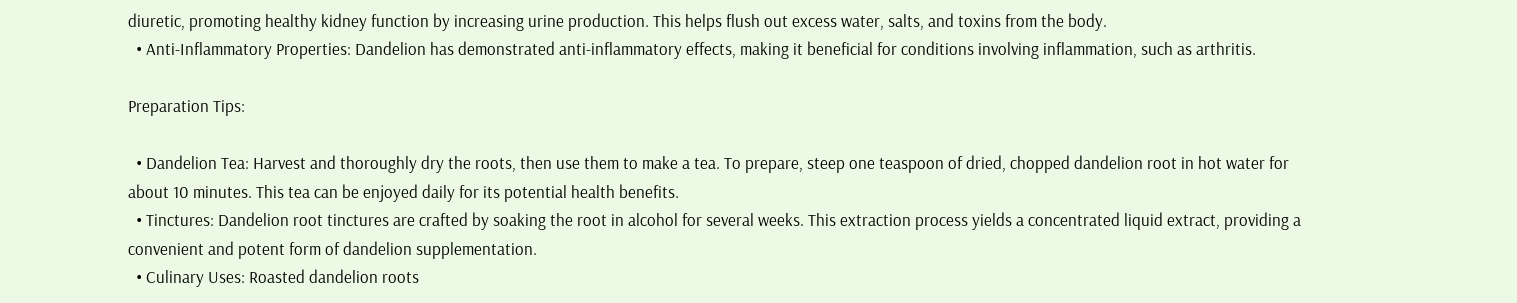diuretic, promoting healthy kidney function by increasing urine production. This helps flush out excess water, salts, and toxins from the body.
  • Anti-Inflammatory Properties: Dandelion has demonstrated anti-inflammatory effects, making it beneficial for conditions involving inflammation, such as arthritis.

Preparation Tips:

  • Dandelion Tea: Harvest and thoroughly dry the roots, then use them to make a tea. To prepare, steep one teaspoon of dried, chopped dandelion root in hot water for about 10 minutes. This tea can be enjoyed daily for its potential health benefits.
  • Tinctures: Dandelion root tinctures are crafted by soaking the root in alcohol for several weeks. This extraction process yields a concentrated liquid extract, providing a convenient and potent form of dandelion supplementation.
  • Culinary Uses: Roasted dandelion roots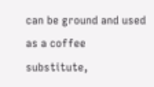can be ground and used as a coffee substitute,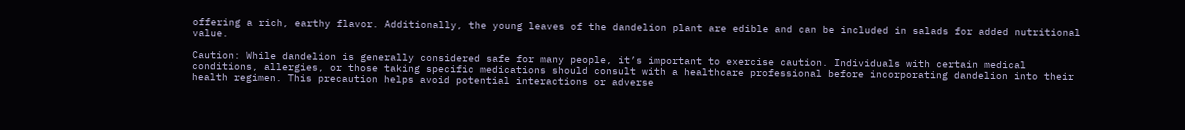offering a rich, earthy flavor. Additionally, the young leaves of the dandelion plant are edible and can be included in salads for added nutritional value.

Caution: While dandelion is generally considered safe for many people, it’s important to exercise caution. Individuals with certain medical conditions, allergies, or those taking specific medications should consult with a healthcare professional before incorporating dandelion into their health regimen. This precaution helps avoid potential interactions or adverse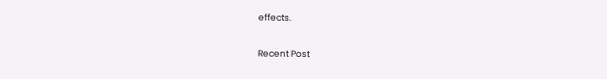effects.

Recent Post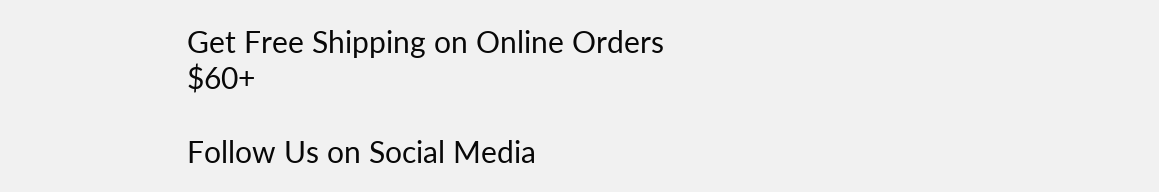Get Free Shipping on Online Orders $60+

Follow Us on Social Media